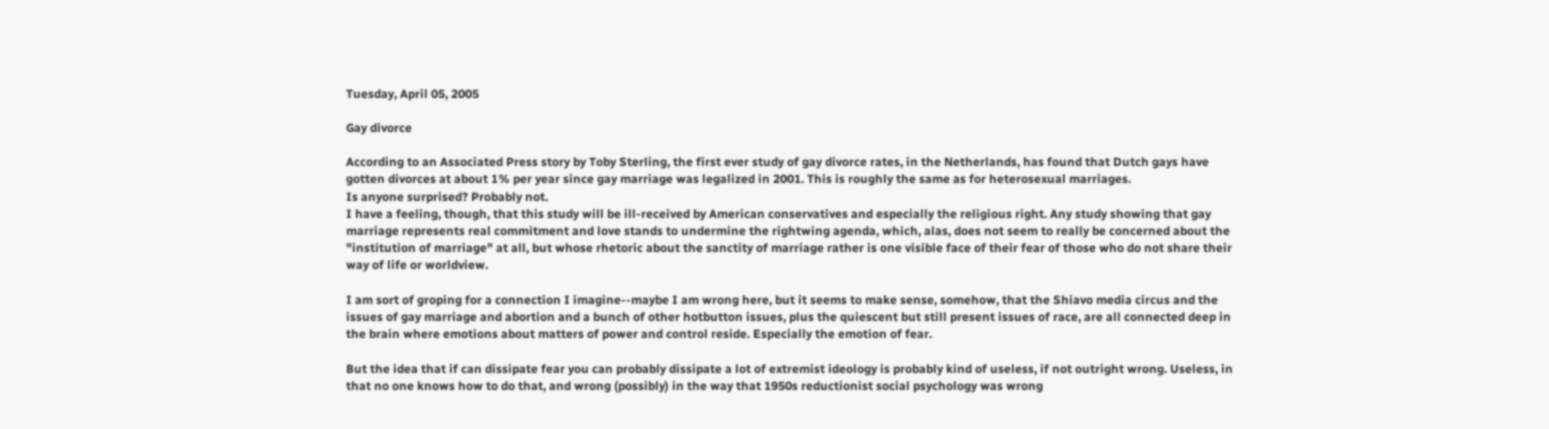Tuesday, April 05, 2005

Gay divorce

According to an Associated Press story by Toby Sterling, the first ever study of gay divorce rates, in the Netherlands, has found that Dutch gays have gotten divorces at about 1% per year since gay marriage was legalized in 2001. This is roughly the same as for heterosexual marriages.
Is anyone surprised? Probably not.
I have a feeling, though, that this study will be ill-received by American conservatives and especially the religious right. Any study showing that gay marriage represents real commitment and love stands to undermine the rightwing agenda, which, alas, does not seem to really be concerned about the "institution of marriage" at all, but whose rhetoric about the sanctity of marriage rather is one visible face of their fear of those who do not share their way of life or worldview.

I am sort of groping for a connection I imagine--maybe I am wrong here, but it seems to make sense, somehow, that the Shiavo media circus and the issues of gay marriage and abortion and a bunch of other hotbutton issues, plus the quiescent but still present issues of race, are all connected deep in the brain where emotions about matters of power and control reside. Especially the emotion of fear.

But the idea that if can dissipate fear you can probably dissipate a lot of extremist ideology is probably kind of useless, if not outright wrong. Useless, in that no one knows how to do that, and wrong (possibly) in the way that 1950s reductionist social psychology was wrong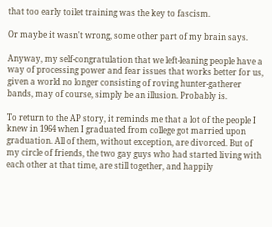that too early toilet training was the key to fascism.

Or maybe it wasn't wrong, some other part of my brain says.

Anyway, my self-congratulation that we left-leaning people have a way of processing power and fear issues that works better for us, given a world no longer consisting of roving hunter-gatherer bands, may of course, simply be an illusion. Probably is.

To return to the AP story, it reminds me that a lot of the people I knew in 1964 when I graduated from college got married upon graduation. All of them, without exception, are divorced. But of my circle of friends, the two gay guys who had started living with each other at that time, are still together, and happily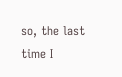so, the last time I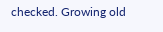checked. Growing old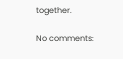together.

No comments: